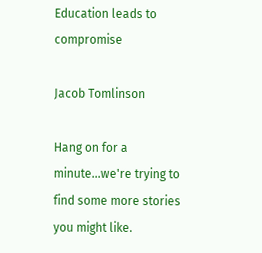Education leads to compromise

Jacob Tomlinson

Hang on for a minute...we're trying to find some more stories you might like.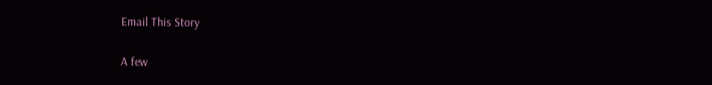Email This Story

A few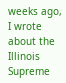weeks ago, I wrote about the Illinois Supreme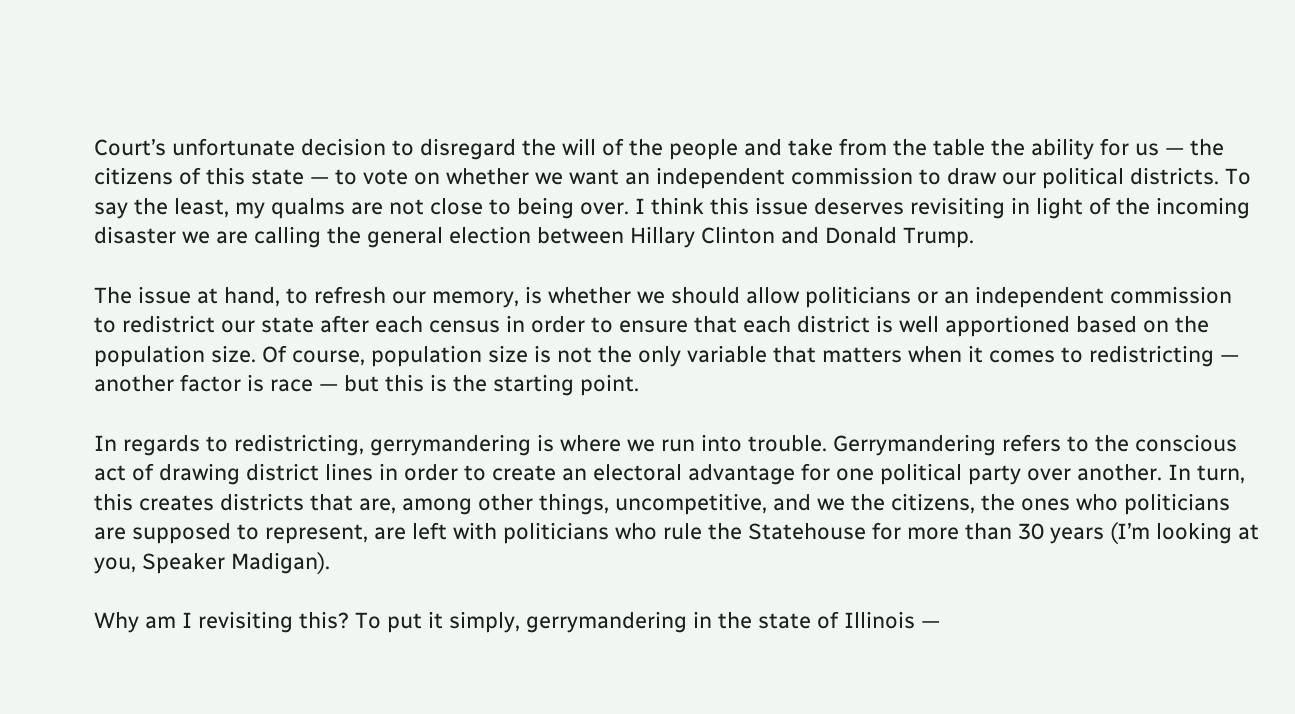Court’s unfortunate decision to disregard the will of the people and take from the table the ability for us — the citizens of this state — to vote on whether we want an independent commission to draw our political districts. To say the least, my qualms are not close to being over. I think this issue deserves revisiting in light of the incoming disaster we are calling the general election between Hillary Clinton and Donald Trump.

The issue at hand, to refresh our memory, is whether we should allow politicians or an independent commission to redistrict our state after each census in order to ensure that each district is well apportioned based on the population size. Of course, population size is not the only variable that matters when it comes to redistricting — another factor is race — but this is the starting point.

In regards to redistricting, gerrymandering is where we run into trouble. Gerrymandering refers to the conscious act of drawing district lines in order to create an electoral advantage for one political party over another. In turn, this creates districts that are, among other things, uncompetitive, and we the citizens, the ones who politicians are supposed to represent, are left with politicians who rule the Statehouse for more than 30 years (I’m looking at you, Speaker Madigan).

Why am I revisiting this? To put it simply, gerrymandering in the state of Illinois —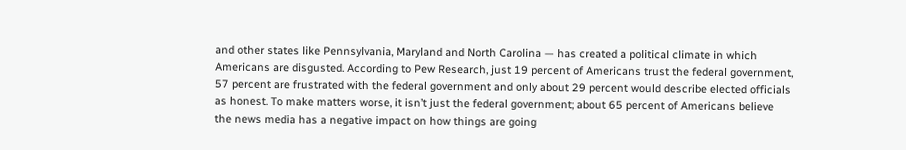and other states like Pennsylvania, Maryland and North Carolina — has created a political climate in which Americans are disgusted. According to Pew Research, just 19 percent of Americans trust the federal government, 57 percent are frustrated with the federal government and only about 29 percent would describe elected officials as honest. To make matters worse, it isn’t just the federal government; about 65 percent of Americans believe the news media has a negative impact on how things are going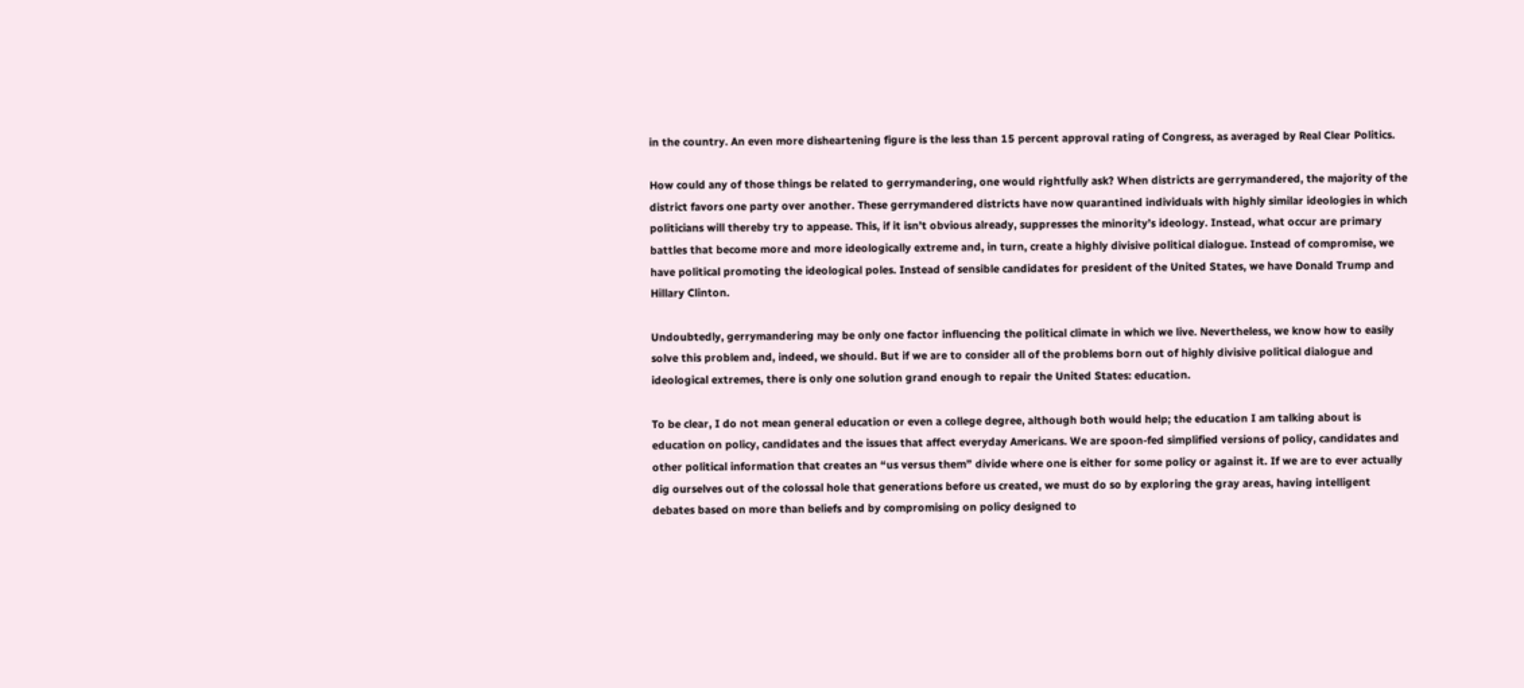in the country. An even more disheartening figure is the less than 15 percent approval rating of Congress, as averaged by Real Clear Politics.

How could any of those things be related to gerrymandering, one would rightfully ask? When districts are gerrymandered, the majority of the district favors one party over another. These gerrymandered districts have now quarantined individuals with highly similar ideologies in which politicians will thereby try to appease. This, if it isn’t obvious already, suppresses the minority’s ideology. Instead, what occur are primary battles that become more and more ideologically extreme and, in turn, create a highly divisive political dialogue. Instead of compromise, we have political promoting the ideological poles. Instead of sensible candidates for president of the United States, we have Donald Trump and Hillary Clinton.

Undoubtedly, gerrymandering may be only one factor influencing the political climate in which we live. Nevertheless, we know how to easily solve this problem and, indeed, we should. But if we are to consider all of the problems born out of highly divisive political dialogue and ideological extremes, there is only one solution grand enough to repair the United States: education.

To be clear, I do not mean general education or even a college degree, although both would help; the education I am talking about is education on policy, candidates and the issues that affect everyday Americans. We are spoon-fed simplified versions of policy, candidates and other political information that creates an “us versus them” divide where one is either for some policy or against it. If we are to ever actually dig ourselves out of the colossal hole that generations before us created, we must do so by exploring the gray areas, having intelligent debates based on more than beliefs and by compromising on policy designed to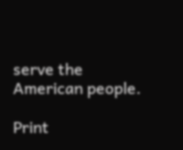serve the American people.

Print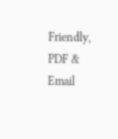Friendly, PDF & Email